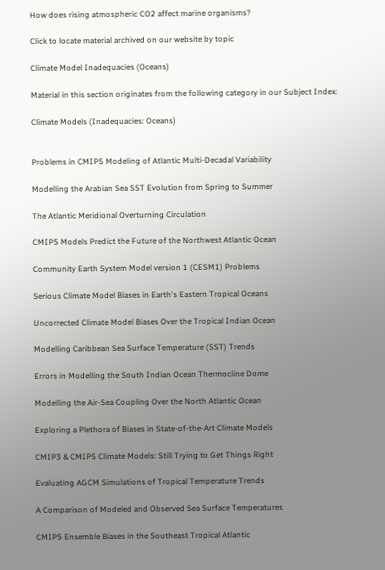How does rising atmospheric CO2 affect marine organisms?

Click to locate material archived on our website by topic

Climate Model Inadequacies (Oceans)

Material in this section originates from the following category in our Subject Index:

Climate Models (Inadequacies: Oceans)


Problems in CMIP5 Modeling of Atlantic Multi-Decadal Variability

Modelling the Arabian Sea SST Evolution from Spring to Summer

The Atlantic Meridional Overturning Circulation

CMIP5 Models Predict the Future of the Northwest Atlantic Ocean

Community Earth System Model version 1 (CESM1) Problems

Serious Climate Model Biases in Earth's Eastern Tropical Oceans

Uncorrected Climate Model Biases Over the Tropical Indian Ocean

Modelling Caribbean Sea Surface Temperature (SST) Trends

Errors in Modelling the South Indian Ocean Thermocline Dome

Modelling the Air-Sea Coupling Over the North Atlantic Ocean

Exploring a Plethora of Biases in State-of-the-Art Climate Models

CMIP3 & CMIP5 Climate Models: Still Trying to Get Things Right

Evaluating AGCM Simulations of Tropical Temperature Trends

A Comparison of Modeled and Observed Sea Surface Temperatures

CMIP5 Ensemble Biases in the Southeast Tropical Atlantic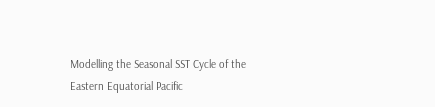Modelling the Seasonal SST Cycle of the Eastern Equatorial Pacific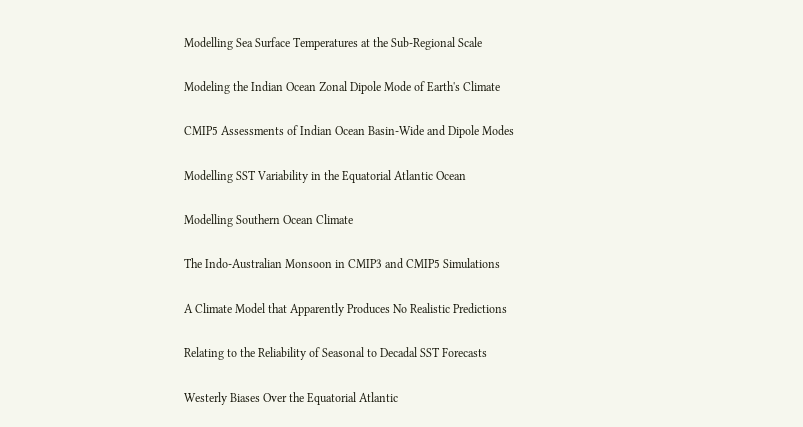Modelling Sea Surface Temperatures at the Sub-Regional Scale

Modeling the Indian Ocean Zonal Dipole Mode of Earth's Climate

CMIP5 Assessments of Indian Ocean Basin-Wide and Dipole Modes

Modelling SST Variability in the Equatorial Atlantic Ocean

Modelling Southern Ocean Climate

The Indo-Australian Monsoon in CMIP3 and CMIP5 Simulations

A Climate Model that Apparently Produces No Realistic Predictions

Relating to the Reliability of Seasonal to Decadal SST Forecasts

Westerly Biases Over the Equatorial Atlantic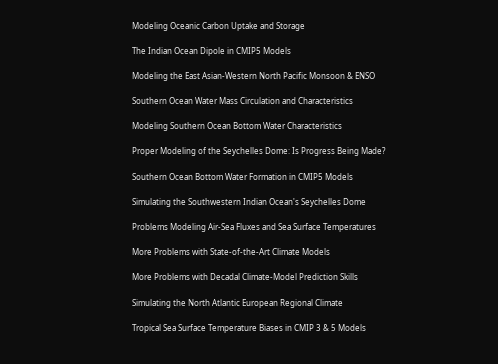Modeling Oceanic Carbon Uptake and Storage

The Indian Ocean Dipole in CMIP5 Models

Modeling the East Asian-Western North Pacific Monsoon & ENSO

Southern Ocean Water Mass Circulation and Characteristics

Modeling Southern Ocean Bottom Water Characteristics

Proper Modeling of the Seychelles Dome: Is Progress Being Made?

Southern Ocean Bottom Water Formation in CMIP5 Models

Simulating the Southwestern Indian Ocean's Seychelles Dome

Problems Modeling Air-Sea Fluxes and Sea Surface Temperatures

More Problems with State-of-the-Art Climate Models

More Problems with Decadal Climate-Model Prediction Skills

Simulating the North Atlantic European Regional Climate

Tropical Sea Surface Temperature Biases in CMIP 3 & 5 Models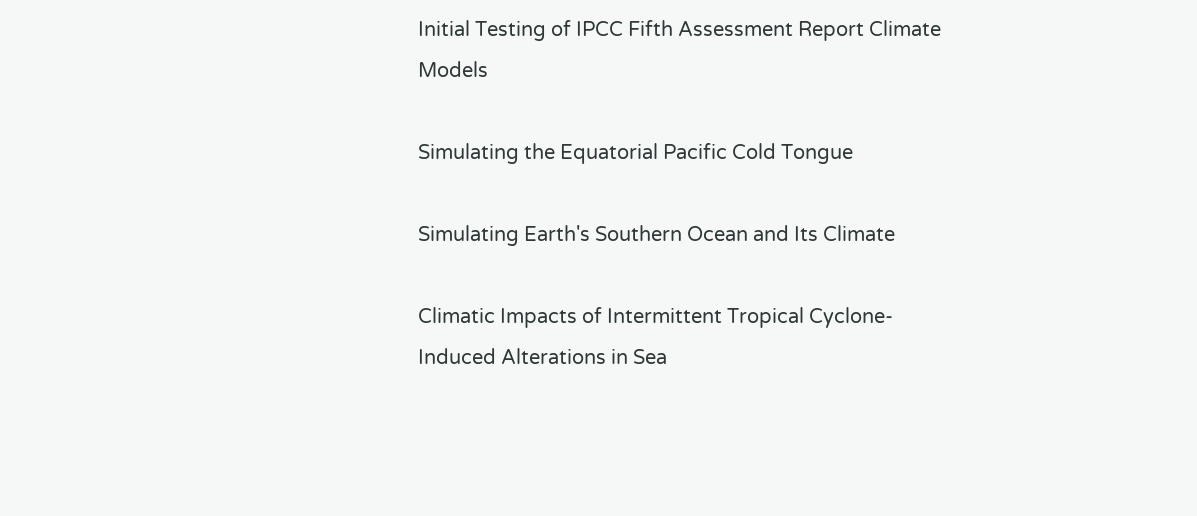Initial Testing of IPCC Fifth Assessment Report Climate Models

Simulating the Equatorial Pacific Cold Tongue

Simulating Earth's Southern Ocean and Its Climate

Climatic Impacts of Intermittent Tropical Cyclone-Induced Alterations in Sea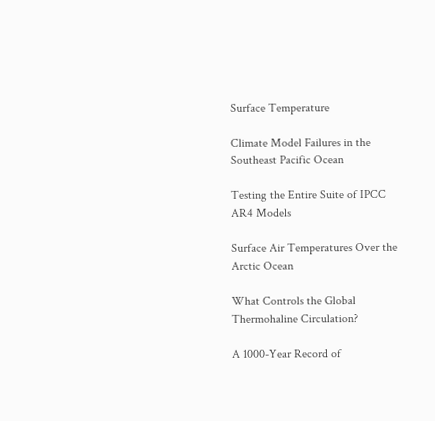Surface Temperature

Climate Model Failures in the Southeast Pacific Ocean

Testing the Entire Suite of IPCC AR4 Models

Surface Air Temperatures Over the Arctic Ocean

What Controls the Global Thermohaline Circulation?

A 1000-Year Record of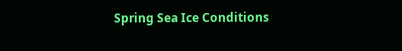Spring Sea Ice Conditions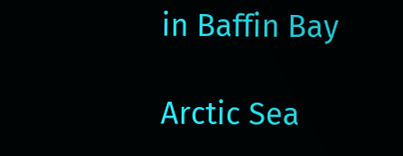in Baffin Bay

Arctic Sea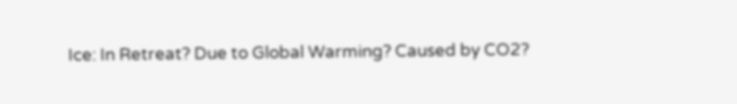Ice: In Retreat? Due to Global Warming? Caused by CO2?